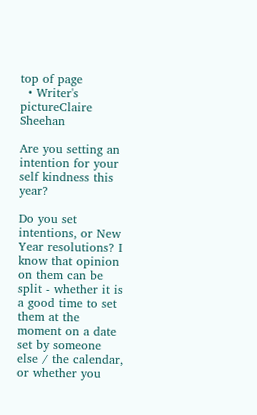top of page
  • Writer's pictureClaire Sheehan

Are you setting an intention for your self kindness this year?

Do you set intentions, or New Year resolutions? I know that opinion on them can be split - whether it is a good time to set them at the moment on a date set by someone else / the calendar, or whether you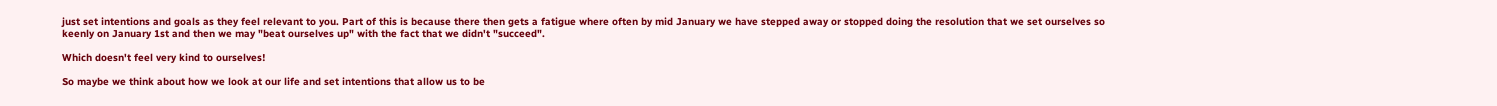just set intentions and goals as they feel relevant to you. Part of this is because there then gets a fatigue where often by mid January we have stepped away or stopped doing the resolution that we set ourselves so keenly on January 1st and then we may "beat ourselves up" with the fact that we didn't "succeed".

Which doesn't feel very kind to ourselves!

So maybe we think about how we look at our life and set intentions that allow us to be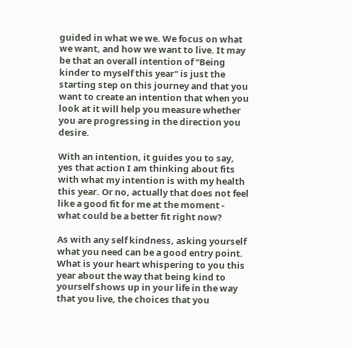guided in what we we. We focus on what we want, and how we want to live. It may be that an overall intention of "Being kinder to myself this year" is just the starting step on this journey and that you want to create an intention that when you look at it will help you measure whether you are progressing in the direction you desire.

With an intention, it guides you to say, yes that action I am thinking about fits with what my intention is with my health this year. Or no, actually that does not feel like a good fit for me at the moment - what could be a better fit right now?

As with any self kindness, asking yourself what you need can be a good entry point. What is your heart whispering to you this year about the way that being kind to yourself shows up in your life in the way that you live, the choices that you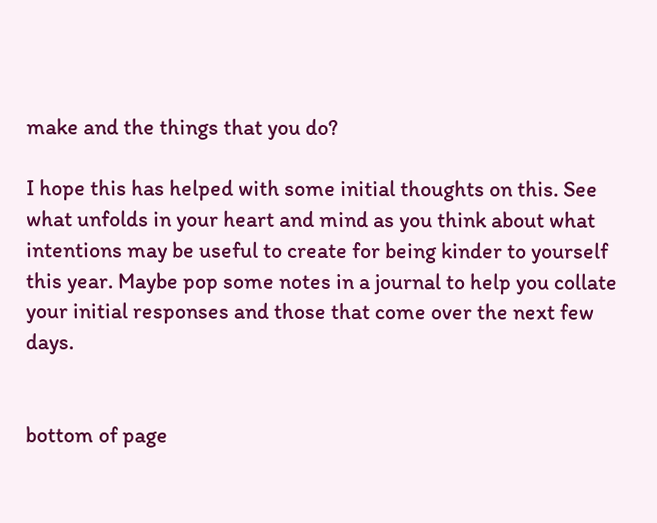make and the things that you do?

I hope this has helped with some initial thoughts on this. See what unfolds in your heart and mind as you think about what intentions may be useful to create for being kinder to yourself this year. Maybe pop some notes in a journal to help you collate your initial responses and those that come over the next few days.


bottom of page